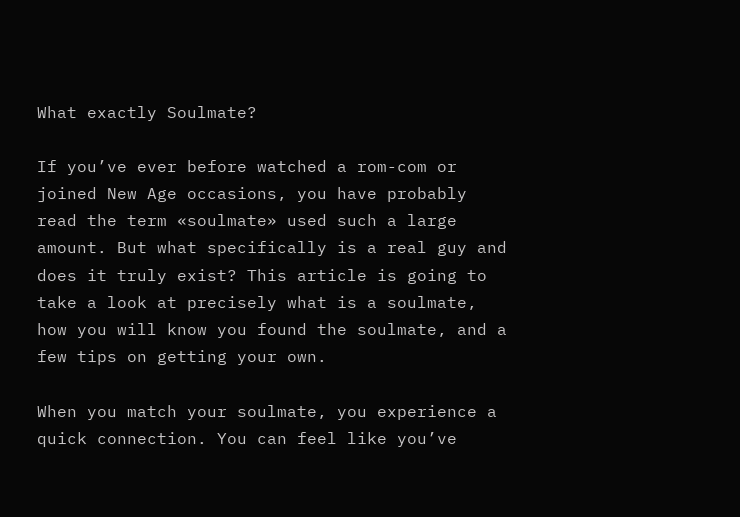What exactly Soulmate?

If you’ve ever before watched a rom-com or joined New Age occasions, you have probably read the term «soulmate» used such a large amount. But what specifically is a real guy and does it truly exist? This article is going to take a look at precisely what is a soulmate, how you will know you found the soulmate, and a few tips on getting your own.

When you match your soulmate, you experience a quick connection. You can feel like you’ve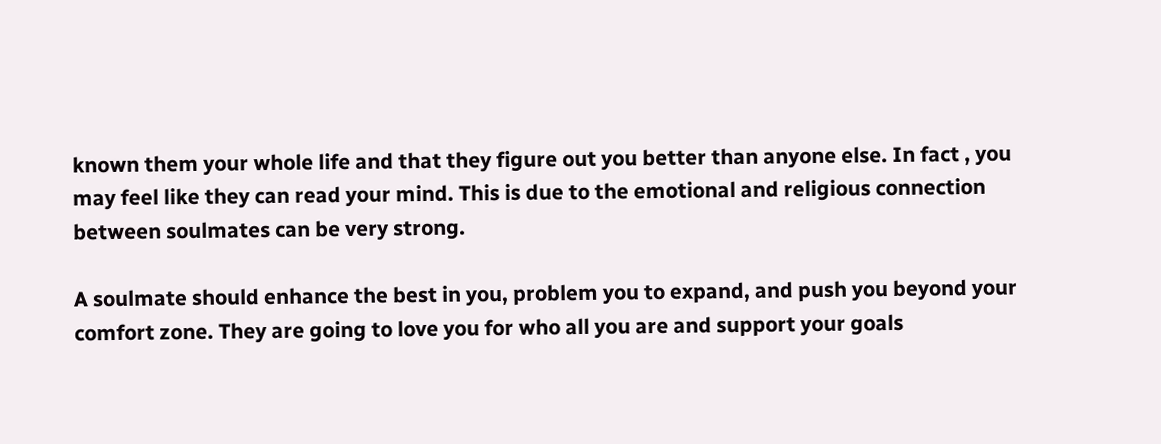known them your whole life and that they figure out you better than anyone else. In fact , you may feel like they can read your mind. This is due to the emotional and religious connection between soulmates can be very strong.

A soulmate should enhance the best in you, problem you to expand, and push you beyond your comfort zone. They are going to love you for who all you are and support your goals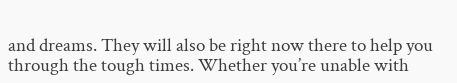and dreams. They will also be right now there to help you through the tough times. Whether you’re unable with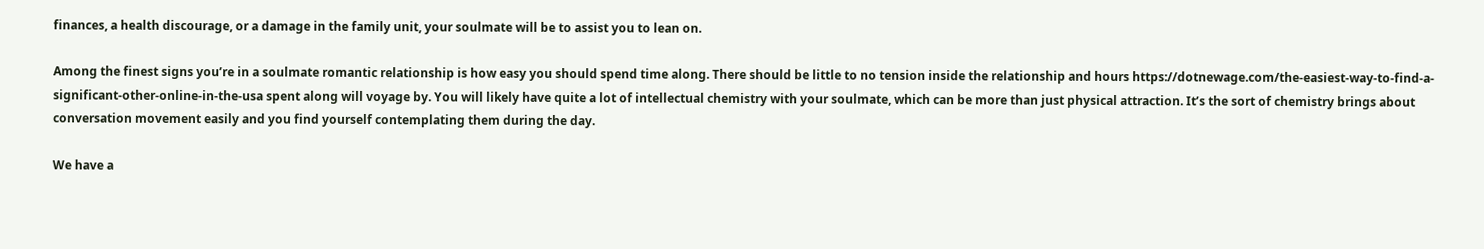finances, a health discourage, or a damage in the family unit, your soulmate will be to assist you to lean on.

Among the finest signs you’re in a soulmate romantic relationship is how easy you should spend time along. There should be little to no tension inside the relationship and hours https://dotnewage.com/the-easiest-way-to-find-a-significant-other-online-in-the-usa spent along will voyage by. You will likely have quite a lot of intellectual chemistry with your soulmate, which can be more than just physical attraction. It’s the sort of chemistry brings about conversation movement easily and you find yourself contemplating them during the day.

We have a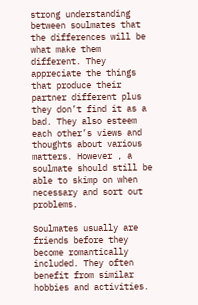strong understanding between soulmates that the differences will be what make them different. They appreciate the things that produce their partner different plus they don’t find it as a bad. They also esteem each other’s views and thoughts about various matters. However , a soulmate should still be able to skimp on when necessary and sort out problems.

Soulmates usually are friends before they become romantically included. They often benefit from similar hobbies and activities.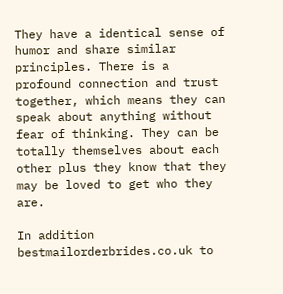They have a identical sense of humor and share similar principles. There is a profound connection and trust together, which means they can speak about anything without fear of thinking. They can be totally themselves about each other plus they know that they may be loved to get who they are.

In addition bestmailorderbrides.co.uk to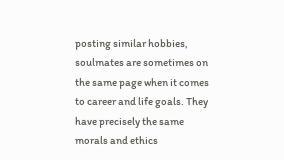posting similar hobbies, soulmates are sometimes on the same page when it comes to career and life goals. They have precisely the same morals and ethics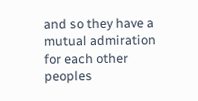and so they have a mutual admiration for each other peoples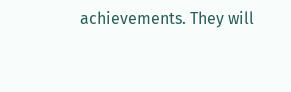achievements. They will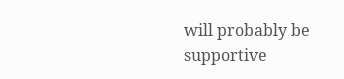will probably be supportive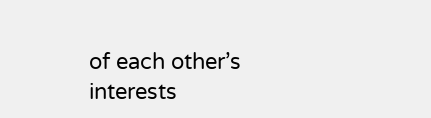of each other’s interests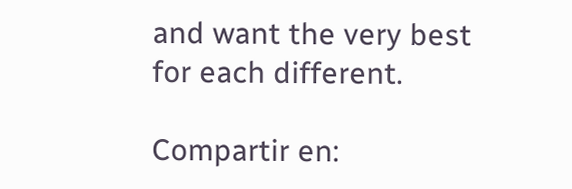and want the very best for each different.

Compartir en: